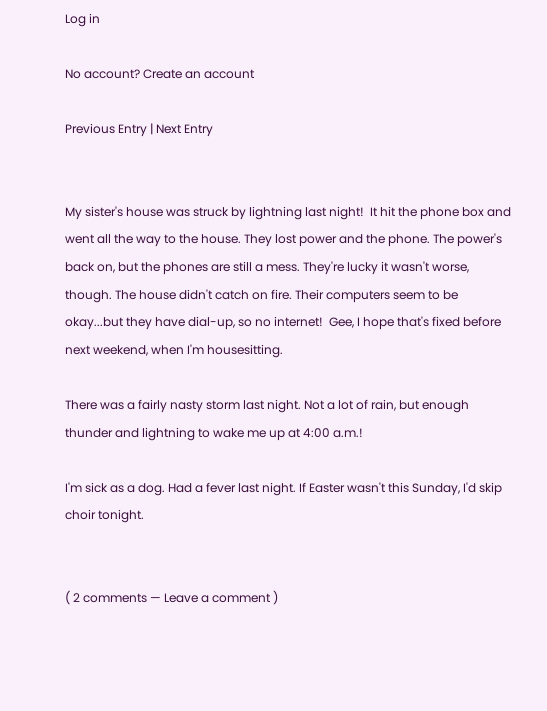Log in

No account? Create an account

Previous Entry | Next Entry


My sister's house was struck by lightning last night!  It hit the phone box and went all the way to the house. They lost power and the phone. The power's back on, but the phones are still a mess. They're lucky it wasn't worse, though. The house didn't catch on fire. Their computers seem to be okay...but they have dial-up, so no internet!  Gee, I hope that's fixed before next weekend, when I'm housesitting.

There was a fairly nasty storm last night. Not a lot of rain, but enough thunder and lightning to wake me up at 4:00 a.m.!

I'm sick as a dog. Had a fever last night. If Easter wasn't this Sunday, I'd skip choir tonight.


( 2 comments — Leave a comment )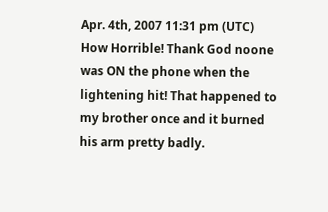Apr. 4th, 2007 11:31 pm (UTC)
How Horrible! Thank God noone was ON the phone when the lightening hit! That happened to my brother once and it burned his arm pretty badly.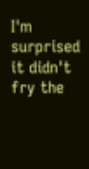I'm surprised it didn't fry the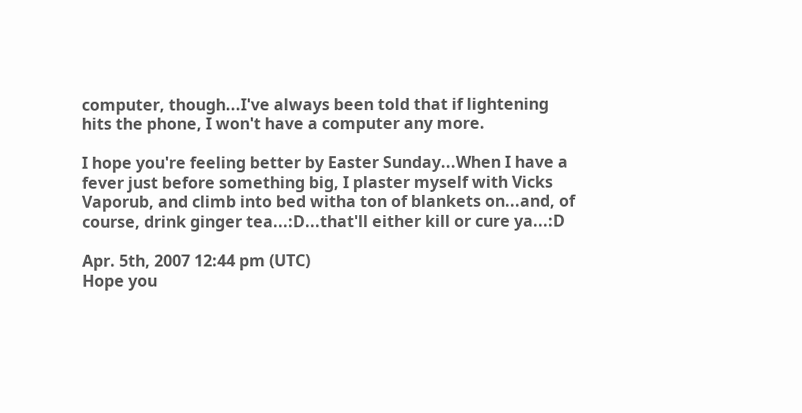computer, though...I've always been told that if lightening hits the phone, I won't have a computer any more.

I hope you're feeling better by Easter Sunday...When I have a fever just before something big, I plaster myself with Vicks Vaporub, and climb into bed witha ton of blankets on...and, of course, drink ginger tea...:D...that'll either kill or cure ya...:D

Apr. 5th, 2007 12:44 pm (UTC)
Hope you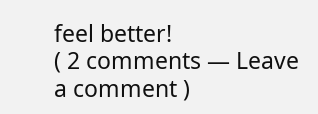feel better!
( 2 comments — Leave a comment )